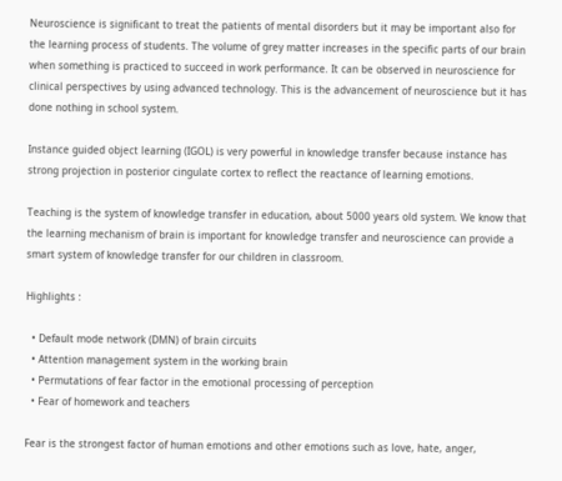Neuroscience is significant to treat the patients of mental disorders but it may be important also for the learning process of students. The volume of grey matter increases in the specific parts of our brain when something is practiced to succeed in work performance. It can be observed in neuroscience for clinical perspectives by using advanced technology. This is the advancement of neuroscience but it has done nothing in school system.

Instance guided object learning (IGOL) is very powerful in knowledge transfer because instance has strong projection in posterior cingulate cortex to reflect the reactance of learning emotions.

Teaching is the system of knowledge transfer in education, about 5000 years old system. We know that the learning mechanism of brain is important for knowledge transfer and neuroscience can provide a smart system of knowledge transfer for our children in classroom.

Highlights :

  • Default mode network (DMN) of brain circuits
  • Attention management system in the working brain
  • Permutations of fear factor in the emotional processing of perception
  • Fear of homework and teachers

Fear is the strongest factor of human emotions and other emotions such as love, hate, anger,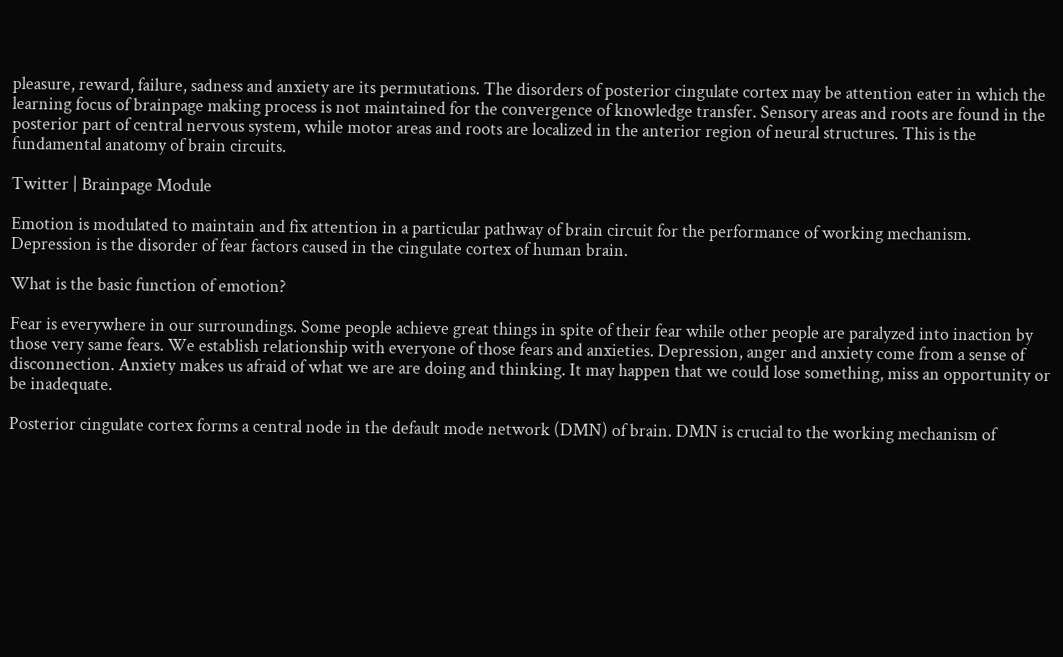pleasure, reward, failure, sadness and anxiety are its permutations. The disorders of posterior cingulate cortex may be attention eater in which the learning focus of brainpage making process is not maintained for the convergence of knowledge transfer. Sensory areas and roots are found in the posterior part of central nervous system, while motor areas and roots are localized in the anterior region of neural structures. This is the fundamental anatomy of brain circuits.

Twitter | Brainpage Module

Emotion is modulated to maintain and fix attention in a particular pathway of brain circuit for the performance of working mechanism. Depression is the disorder of fear factors caused in the cingulate cortex of human brain.

What is the basic function of emotion?

Fear is everywhere in our surroundings. Some people achieve great things in spite of their fear while other people are paralyzed into inaction by those very same fears. We establish relationship with everyone of those fears and anxieties. Depression, anger and anxiety come from a sense of disconnection. Anxiety makes us afraid of what we are are doing and thinking. It may happen that we could lose something, miss an opportunity or be inadequate.

Posterior cingulate cortex forms a central node in the default mode network (DMN) of brain. DMN is crucial to the working mechanism of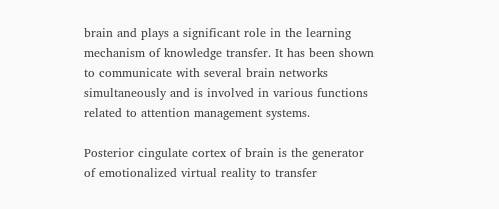brain and plays a significant role in the learning mechanism of knowledge transfer. It has been shown to communicate with several brain networks simultaneously and is involved in various functions related to attention management systems.

Posterior cingulate cortex of brain is the generator of emotionalized virtual reality to transfer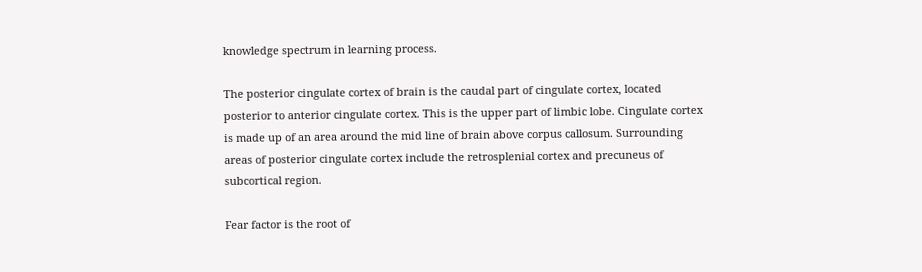knowledge spectrum in learning process.

The posterior cingulate cortex of brain is the caudal part of cingulate cortex, located posterior to anterior cingulate cortex. This is the upper part of limbic lobe. Cingulate cortex is made up of an area around the mid line of brain above corpus callosum. Surrounding areas of posterior cingulate cortex include the retrosplenial cortex and precuneus of subcortical region.

Fear factor is the root of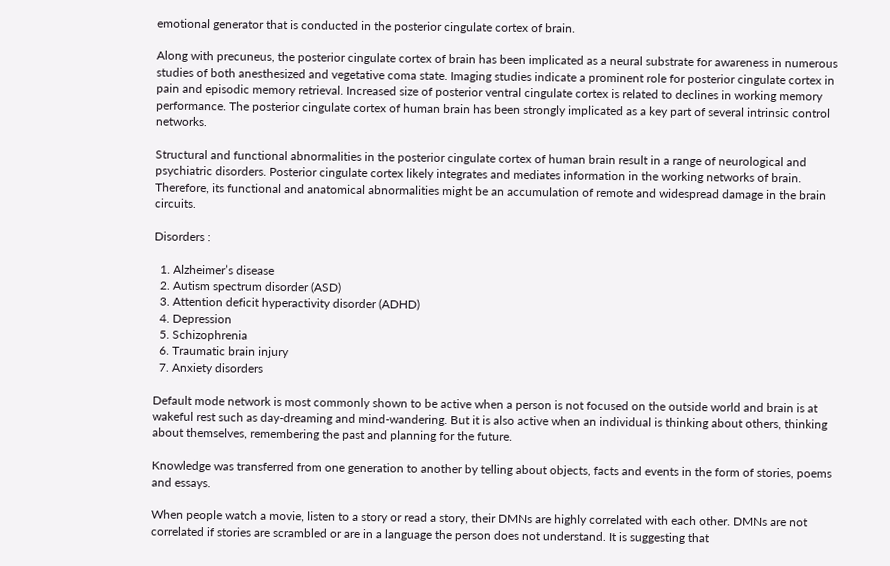emotional generator that is conducted in the posterior cingulate cortex of brain.

Along with precuneus, the posterior cingulate cortex of brain has been implicated as a neural substrate for awareness in numerous studies of both anesthesized and vegetative coma state. Imaging studies indicate a prominent role for posterior cingulate cortex in pain and episodic memory retrieval. Increased size of posterior ventral cingulate cortex is related to declines in working memory performance. The posterior cingulate cortex of human brain has been strongly implicated as a key part of several intrinsic control networks.

Structural and functional abnormalities in the posterior cingulate cortex of human brain result in a range of neurological and psychiatric disorders. Posterior cingulate cortex likely integrates and mediates information in the working networks of brain. Therefore, its functional and anatomical abnormalities might be an accumulation of remote and widespread damage in the brain circuits.

Disorders :

  1. Alzheimer’s disease
  2. Autism spectrum disorder (ASD)
  3. Attention deficit hyperactivity disorder (ADHD)
  4. Depression
  5. Schizophrenia
  6. Traumatic brain injury
  7. Anxiety disorders

Default mode network is most commonly shown to be active when a person is not focused on the outside world and brain is at wakeful rest such as day-dreaming and mind-wandering. But it is also active when an individual is thinking about others, thinking about themselves, remembering the past and planning for the future.

Knowledge was transferred from one generation to another by telling about objects, facts and events in the form of stories, poems and essays.

When people watch a movie, listen to a story or read a story, their DMNs are highly correlated with each other. DMNs are not correlated if stories are scrambled or are in a language the person does not understand. It is suggesting that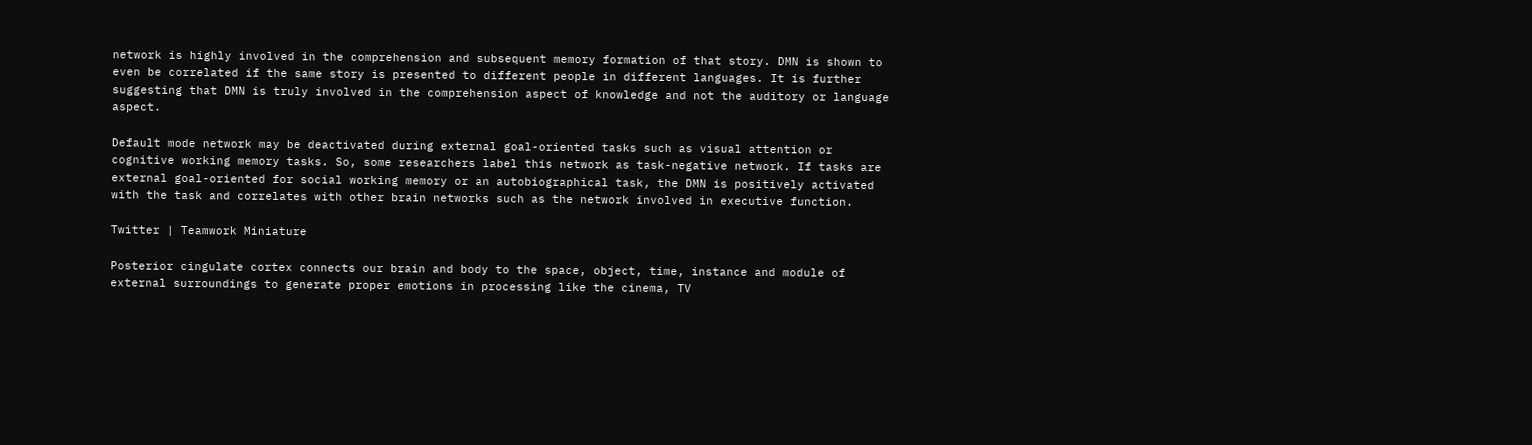network is highly involved in the comprehension and subsequent memory formation of that story. DMN is shown to even be correlated if the same story is presented to different people in different languages. It is further suggesting that DMN is truly involved in the comprehension aspect of knowledge and not the auditory or language aspect.

Default mode network may be deactivated during external goal-oriented tasks such as visual attention or cognitive working memory tasks. So, some researchers label this network as task-negative network. If tasks are external goal-oriented for social working memory or an autobiographical task, the DMN is positively activated with the task and correlates with other brain networks such as the network involved in executive function.

Twitter | Teamwork Miniature

Posterior cingulate cortex connects our brain and body to the space, object, time, instance and module of external surroundings to generate proper emotions in processing like the cinema, TV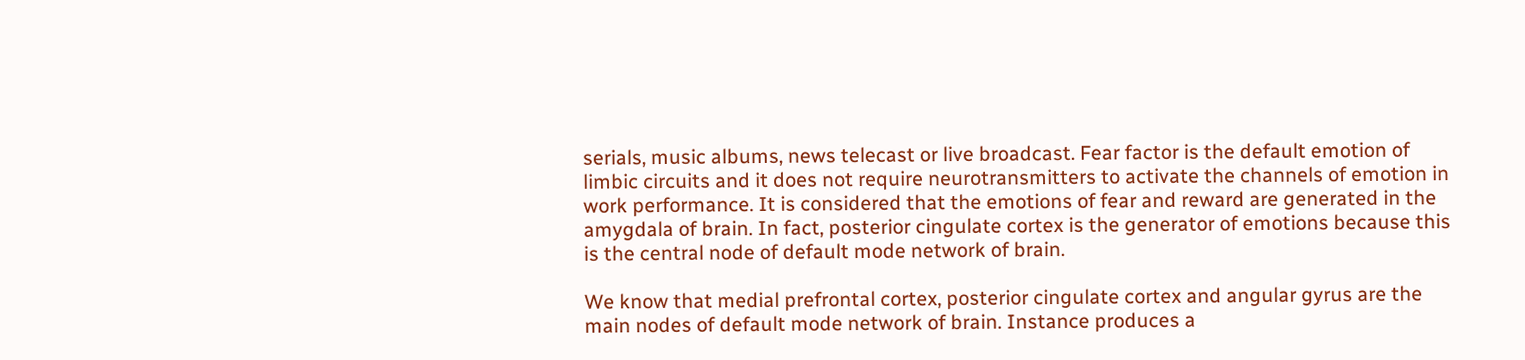serials, music albums, news telecast or live broadcast. Fear factor is the default emotion of limbic circuits and it does not require neurotransmitters to activate the channels of emotion in work performance. It is considered that the emotions of fear and reward are generated in the amygdala of brain. In fact, posterior cingulate cortex is the generator of emotions because this is the central node of default mode network of brain.

We know that medial prefrontal cortex, posterior cingulate cortex and angular gyrus are the main nodes of default mode network of brain. Instance produces a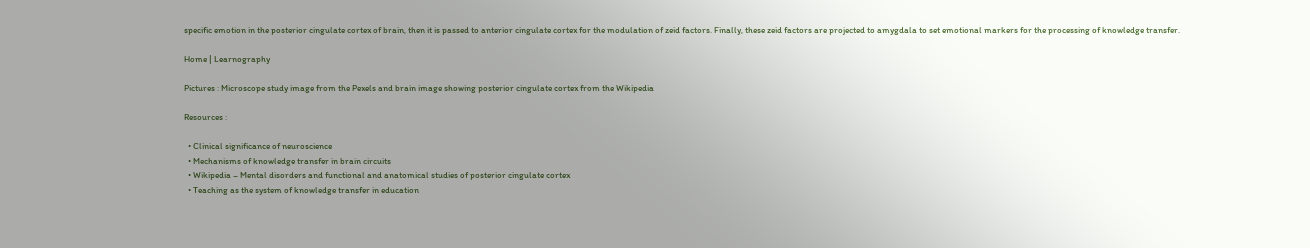specific emotion in the posterior cingulate cortex of brain, then it is passed to anterior cingulate cortex for the modulation of zeid factors. Finally, these zeid factors are projected to amygdala to set emotional markers for the processing of knowledge transfer.

Home | Learnography

Pictures : Microscope study image from the Pexels and brain image showing posterior cingulate cortex from the Wikipedia

Resources :

  • Clinical significance of neuroscience
  • Mechanisms of knowledge transfer in brain circuits
  • Wikipedia – Mental disorders and functional and anatomical studies of posterior cingulate cortex
  • Teaching as the system of knowledge transfer in education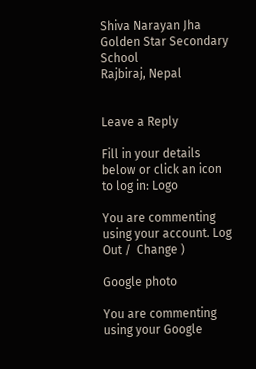Shiva Narayan Jha
Golden Star Secondary School
Rajbiraj, Nepal


Leave a Reply

Fill in your details below or click an icon to log in: Logo

You are commenting using your account. Log Out /  Change )

Google photo

You are commenting using your Google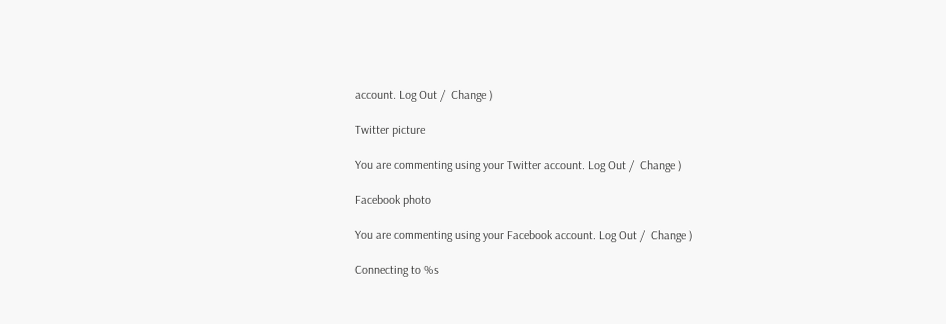account. Log Out /  Change )

Twitter picture

You are commenting using your Twitter account. Log Out /  Change )

Facebook photo

You are commenting using your Facebook account. Log Out /  Change )

Connecting to %s